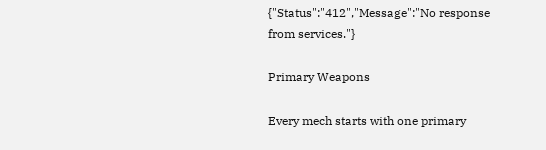{"Status":"412","Message":"No response from services."}

Primary Weapons

Every mech starts with one primary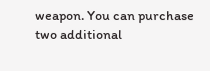weapon. You can purchase two additional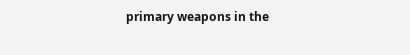primary weapons in the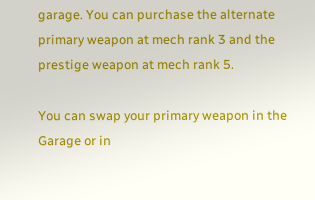garage. You can purchase the alternate primary weapon at mech rank 3 and the prestige weapon at mech rank 5.

You can swap your primary weapon in the Garage or in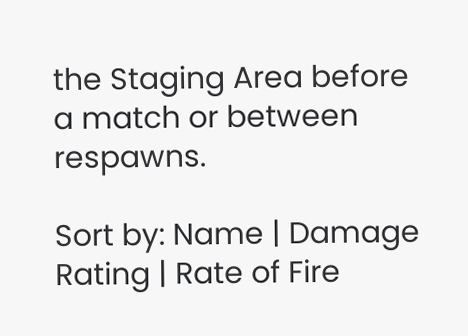the Staging Area before a match or between respawns.

Sort by: Name | Damage Rating | Rate of Fire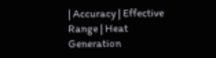| Accuracy | Effective Range | Heat Generation